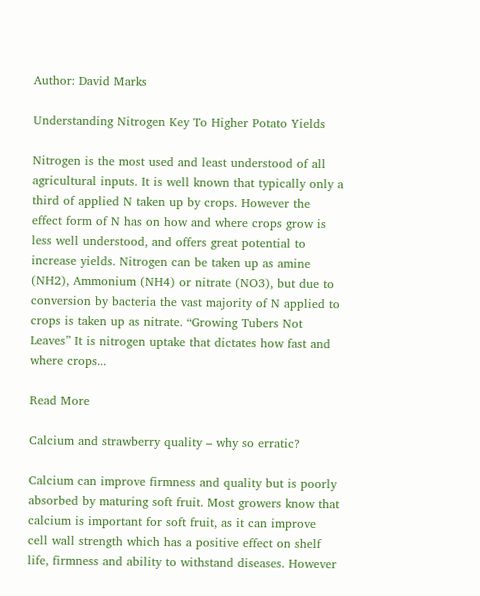Author: David Marks

Understanding Nitrogen Key To Higher Potato Yields

Nitrogen is the most used and least understood of all agricultural inputs. It is well known that typically only a third of applied N taken up by crops. However the effect form of N has on how and where crops grow is less well understood, and offers great potential to increase yields. Nitrogen can be taken up as amine (NH2), Ammonium (NH4) or nitrate (NO3), but due to conversion by bacteria the vast majority of N applied to crops is taken up as nitrate. “Growing Tubers Not Leaves” It is nitrogen uptake that dictates how fast and where crops...

Read More

Calcium and strawberry quality – why so erratic?

Calcium can improve firmness and quality but is poorly absorbed by maturing soft fruit. Most growers know that calcium is important for soft fruit, as it can improve cell wall strength which has a positive effect on shelf life, firmness and ability to withstand diseases. However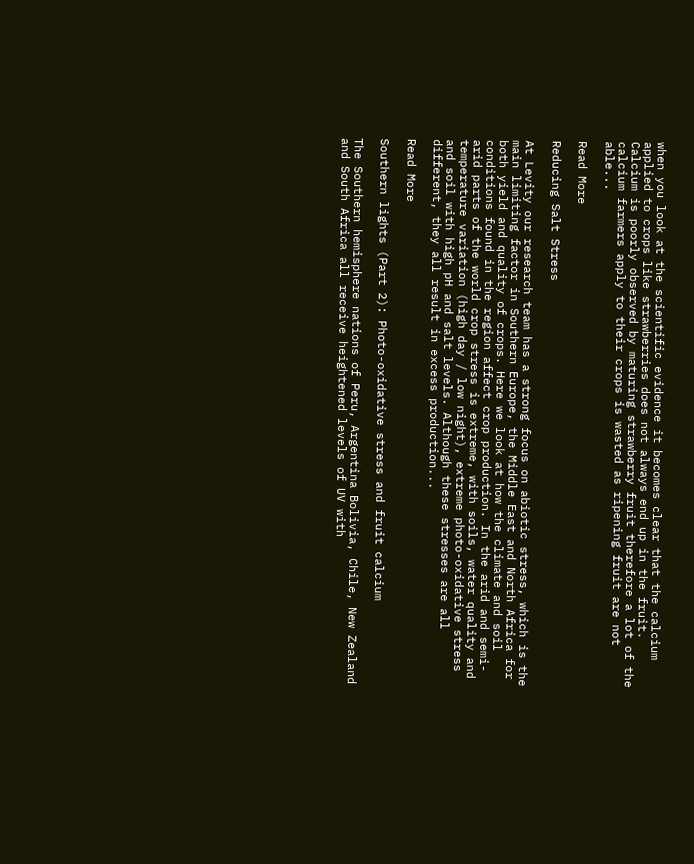when you look at the scientific evidence it becomes clear that the calcium applied to crops like strawberries does not always end up in the fruit. Calcium is poorly observed by maturing strawberry fruit therefore a lot of the calcium farmers apply to their crops is wasted as ripening fruit are not able...

Read More

Reducing Salt Stress

At Levity our research team has a strong focus on abiotic stress, which is the main limiting factor in Southern Europe, the Middle East and North Africa for both yield and quality of crops. Here we look at how the climate and soil conditions found in the region affect crop production. In the arid and semi-arid parts of the world crop stress is extreme, with soils, water quality and temperature variation (high day / low night), extreme photo-oxidative stress and soil with high pH and salt levels. Although these stresses are all different, they all result in excess production...

Read More

Southern lights (Part 2): Photo-oxidative stress and fruit calcium

The Southern hemisphere nations of Peru, Argentina Bolivia, Chile, New Zealand and South Africa all receive heightened levels of UV with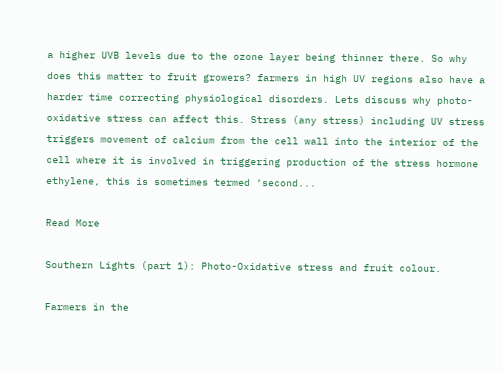a higher UVB levels due to the ozone layer being thinner there. So why does this matter to fruit growers? farmers in high UV regions also have a harder time correcting physiological disorders. Lets discuss why photo-oxidative stress can affect this. Stress (any stress) including UV stress triggers movement of calcium from the cell wall into the interior of the cell where it is involved in triggering production of the stress hormone ethylene, this is sometimes termed ‘second...

Read More

Southern Lights (part 1): Photo-Oxidative stress and fruit colour.

Farmers in the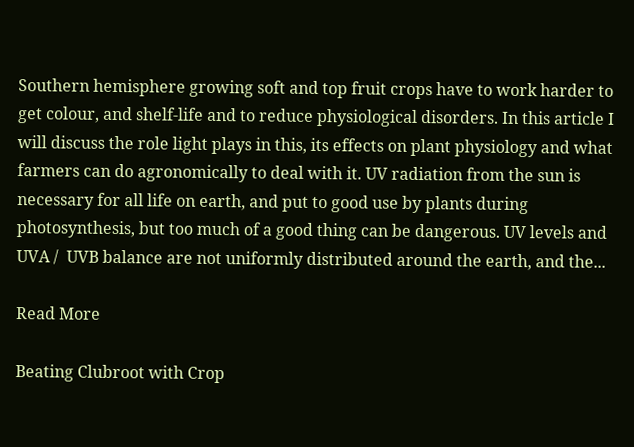Southern hemisphere growing soft and top fruit crops have to work harder to get colour, and shelf-life and to reduce physiological disorders. In this article I will discuss the role light plays in this, its effects on plant physiology and what farmers can do agronomically to deal with it. UV radiation from the sun is necessary for all life on earth, and put to good use by plants during photosynthesis, but too much of a good thing can be dangerous. UV levels and UVA /  UVB balance are not uniformly distributed around the earth, and the...

Read More

Beating Clubroot with Crop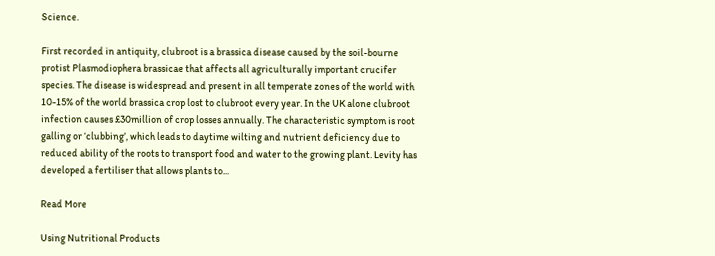Science.

First recorded in antiquity, clubroot is a brassica disease caused by the soil-bourne protist Plasmodiophera brassicae that affects all agriculturally important crucifer species. The disease is widespread and present in all temperate zones of the world with 10-15% of the world brassica crop lost to clubroot every year. In the UK alone clubroot infection causes £30million of crop losses annually. The characteristic symptom is root galling or ‘clubbing’, which leads to daytime wilting and nutrient deficiency due to reduced ability of the roots to transport food and water to the growing plant. Levity has developed a fertiliser that allows plants to...

Read More

Using Nutritional Products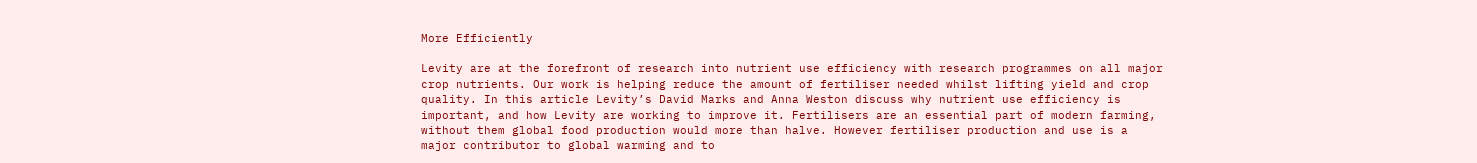More Efficiently

Levity are at the forefront of research into nutrient use efficiency with research programmes on all major crop nutrients. Our work is helping reduce the amount of fertiliser needed whilst lifting yield and crop quality. In this article Levity’s David Marks and Anna Weston discuss why nutrient use efficiency is important, and how Levity are working to improve it. Fertilisers are an essential part of modern farming, without them global food production would more than halve. However fertiliser production and use is a major contributor to global warming and to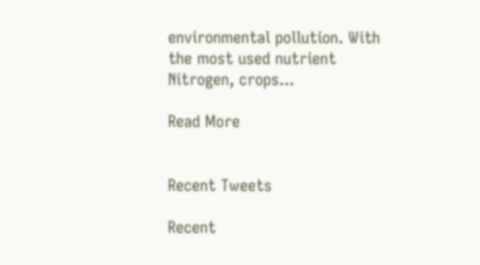environmental pollution. With the most used nutrient Nitrogen, crops...

Read More


Recent Tweets

Recent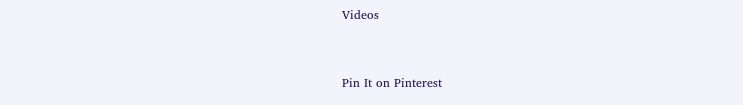Videos


Pin It on Pinterest